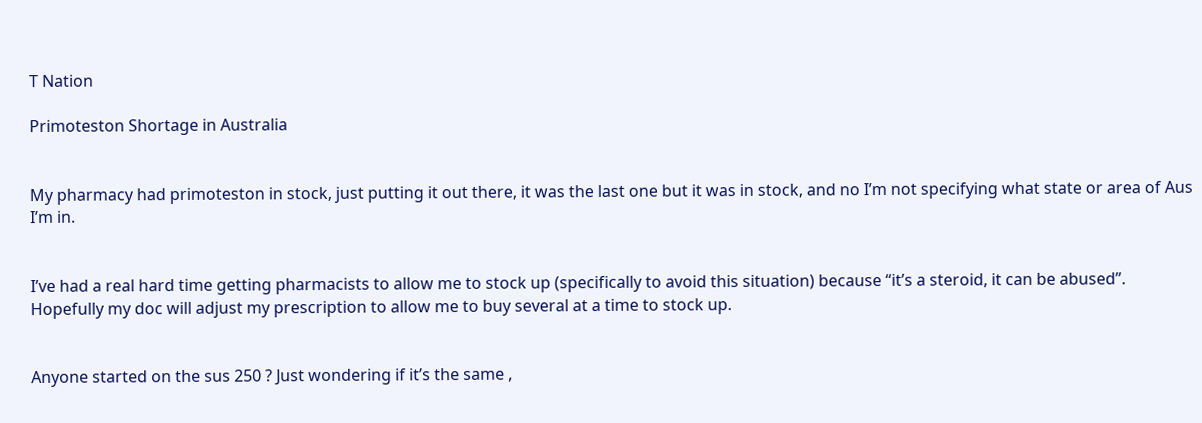T Nation

Primoteston Shortage in Australia


My pharmacy had primoteston in stock, just putting it out there, it was the last one but it was in stock, and no I’m not specifying what state or area of Aus I’m in.


I’ve had a real hard time getting pharmacists to allow me to stock up (specifically to avoid this situation) because “it’s a steroid, it can be abused”. Hopefully my doc will adjust my prescription to allow me to buy several at a time to stock up.


Anyone started on the sus 250 ? Just wondering if it’s the same ,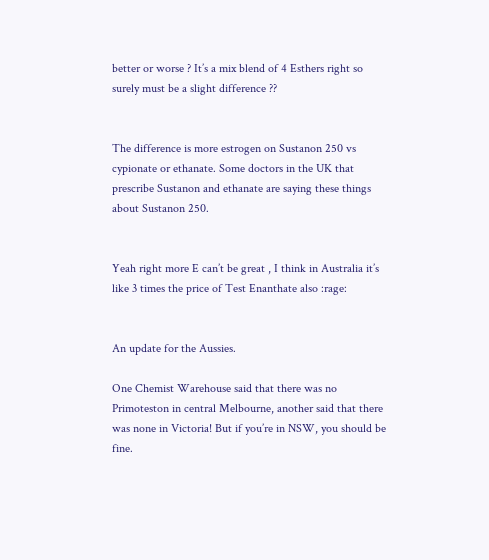better or worse ? It’s a mix blend of 4 Esthers right so surely must be a slight difference ??


The difference is more estrogen on Sustanon 250 vs cypionate or ethanate. Some doctors in the UK that prescribe Sustanon and ethanate are saying these things about Sustanon 250.


Yeah right more E can’t be great , I think in Australia it’s like 3 times the price of Test Enanthate also :rage:


An update for the Aussies.

One Chemist Warehouse said that there was no Primoteston in central Melbourne, another said that there was none in Victoria! But if you’re in NSW, you should be fine.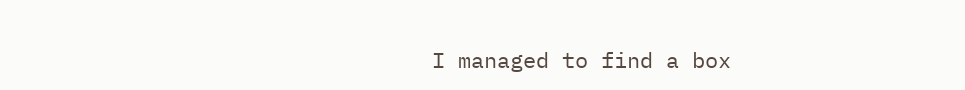I managed to find a box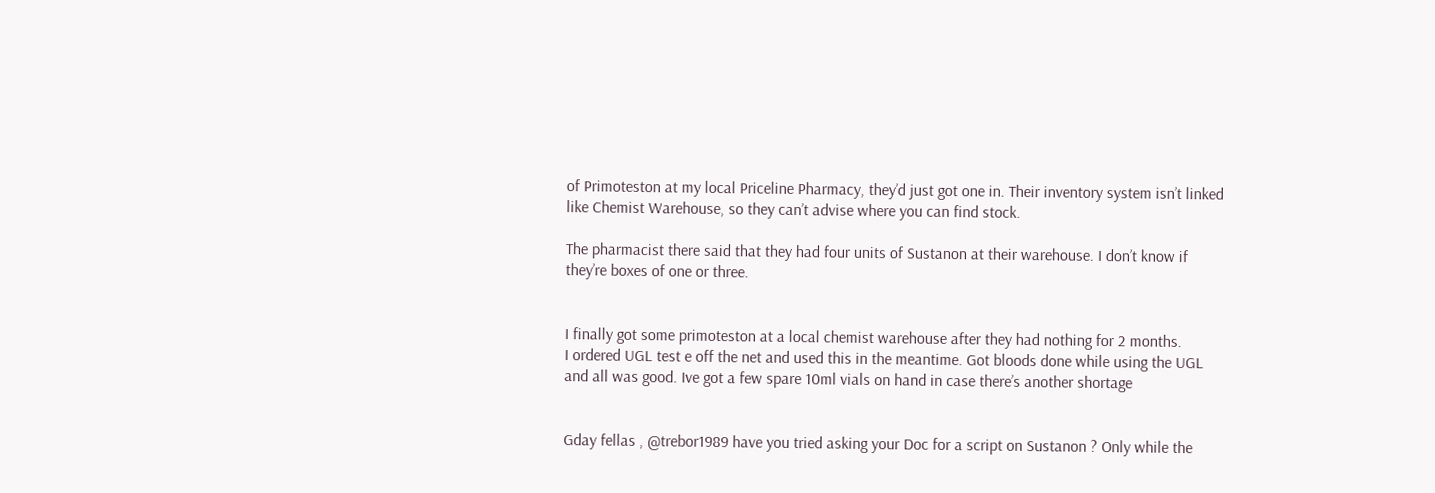of Primoteston at my local Priceline Pharmacy, they’d just got one in. Their inventory system isn’t linked like Chemist Warehouse, so they can’t advise where you can find stock.

The pharmacist there said that they had four units of Sustanon at their warehouse. I don’t know if they’re boxes of one or three.


I finally got some primoteston at a local chemist warehouse after they had nothing for 2 months.
I ordered UGL test e off the net and used this in the meantime. Got bloods done while using the UGL and all was good. Ive got a few spare 10ml vials on hand in case there’s another shortage


Gday fellas , @trebor1989 have you tried asking your Doc for a script on Sustanon ? Only while the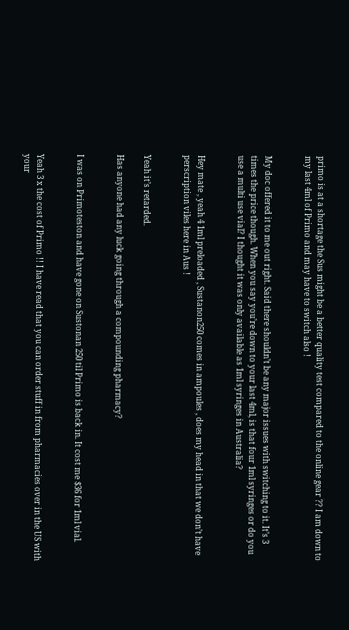primo is at a shortage the Sus might be a better quality test compared to the online gear ?? I am down to my last 4ml of Primo and may have to switch also !


My doc offered it to me out right. Said there shouldn’t be any major issues with switching to it. It’s 3 times the price though. When you say you’re down to your last 4ml, is that four 1ml syringes or do you use a multi use vial? I thought it was only available as 1ml syringes in Australia?


Hey mate , yeah 4 1ml preloaded , Sustanon250 comes in ampoules , does my head in that we don’t have perscription viles here in Aus !


Yeah it’s retarded.

Has anyone had any luck going through a compounding pharmacy?


I was on Primoteston and have gone on Sustonan 250 til Primo is back in. It cost me $36 for 1ml vial.


Yeah 3 x the cost of Primo !! I have read that you can order stuff in from pharmacies over in the US with your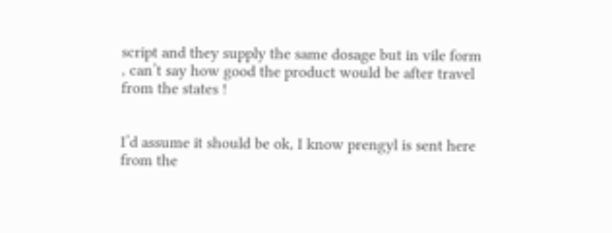script and they supply the same dosage but in vile form , can’t say how good the product would be after travel from the states !


I’d assume it should be ok, I know prengyl is sent here from the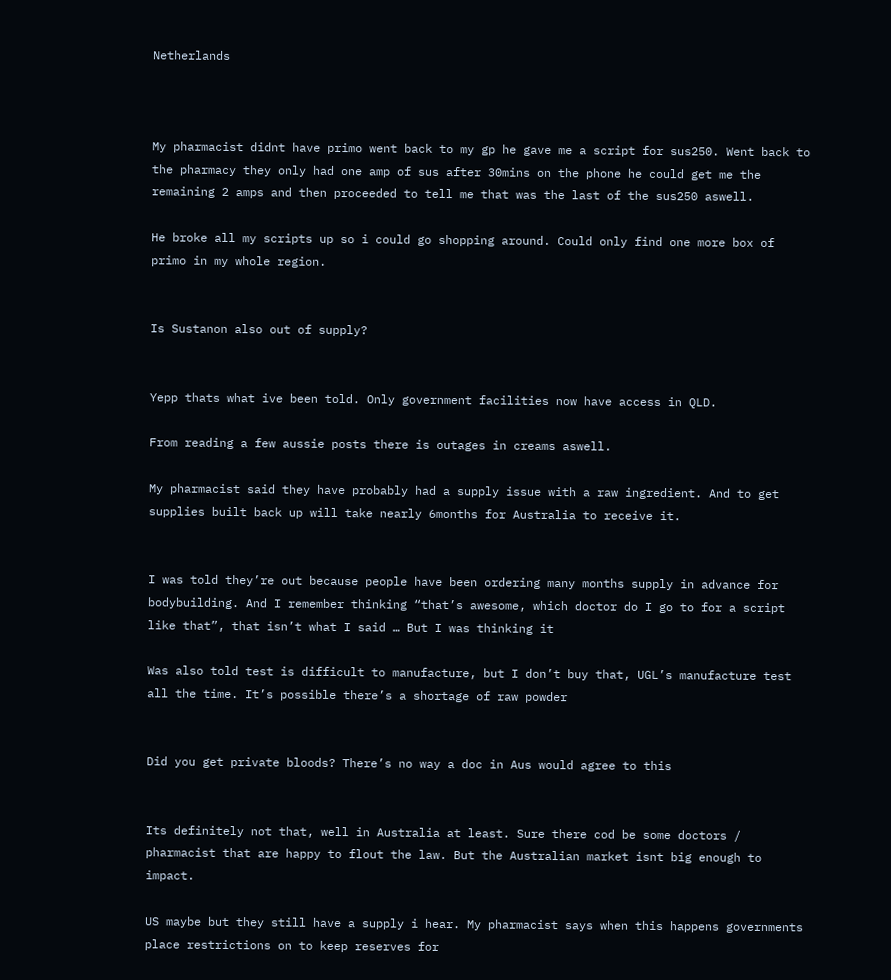Netherlands



My pharmacist didnt have primo went back to my gp he gave me a script for sus250. Went back to the pharmacy they only had one amp of sus after 30mins on the phone he could get me the remaining 2 amps and then proceeded to tell me that was the last of the sus250 aswell.

He broke all my scripts up so i could go shopping around. Could only find one more box of primo in my whole region.


Is Sustanon also out of supply?


Yepp thats what ive been told. Only government facilities now have access in QLD.

From reading a few aussie posts there is outages in creams aswell.

My pharmacist said they have probably had a supply issue with a raw ingredient. And to get supplies built back up will take nearly 6months for Australia to receive it.


I was told they’re out because people have been ordering many months supply in advance for bodybuilding. And I remember thinking “that’s awesome, which doctor do I go to for a script like that”, that isn’t what I said … But I was thinking it

Was also told test is difficult to manufacture, but I don’t buy that, UGL’s manufacture test all the time. It’s possible there’s a shortage of raw powder


Did you get private bloods? There’s no way a doc in Aus would agree to this


Its definitely not that, well in Australia at least. Sure there cod be some doctors / pharmacist that are happy to flout the law. But the Australian market isnt big enough to impact.

US maybe but they still have a supply i hear. My pharmacist says when this happens governments place restrictions on to keep reserves for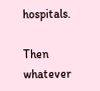hospitals.

Then whatever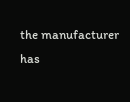the manufacturer has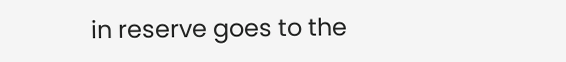in reserve goes to the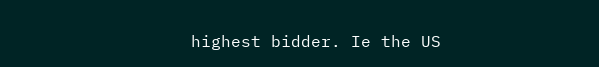highest bidder. Ie the US